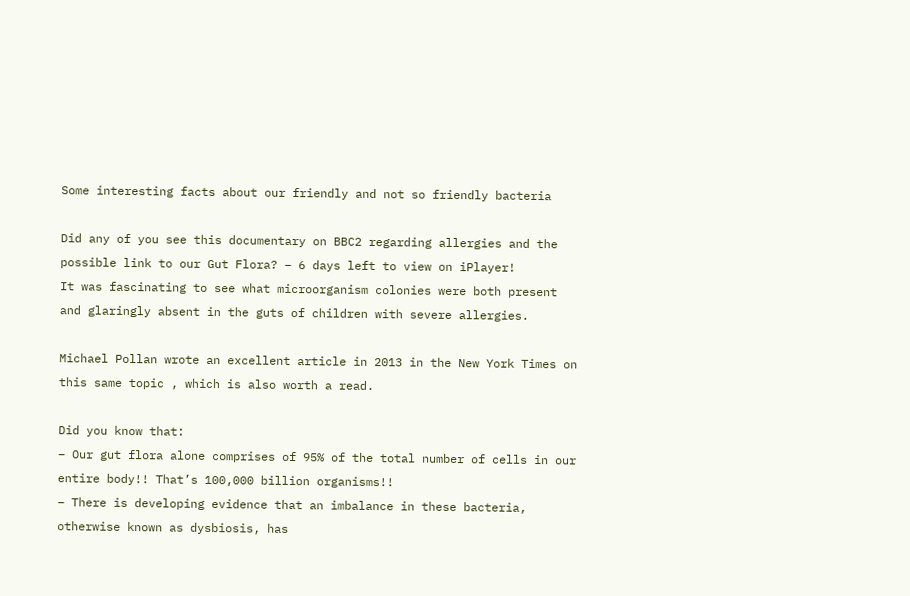Some interesting facts about our friendly and not so friendly bacteria

Did any of you see this documentary on BBC2 regarding allergies and the possible link to our Gut Flora? – 6 days left to view on iPlayer!
It was fascinating to see what microorganism colonies were both present and glaringly absent in the guts of children with severe allergies.

Michael Pollan wrote an excellent article in 2013 in the New York Times on this same topic , which is also worth a read.

Did you know that:
– Our gut flora alone comprises of 95% of the total number of cells in our entire body!! That’s 100,000 billion organisms!!
– There is developing evidence that an imbalance in these bacteria, otherwise known as dysbiosis, has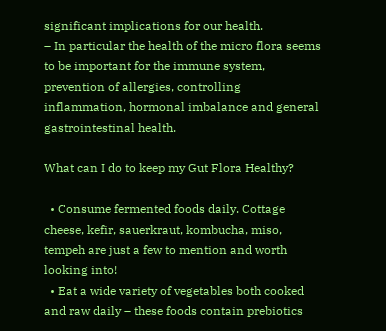significant implications for our health.
– In particular the health of the micro flora seems to be important for the immune system, prevention of allergies, controlling inflammation, hormonal imbalance and general gastrointestinal health.

What can I do to keep my Gut Flora Healthy?

  • Consume fermented foods daily. Cottage cheese, kefir, sauerkraut, kombucha, miso, tempeh are just a few to mention and worth looking into!
  • Eat a wide variety of vegetables both cooked and raw daily – these foods contain prebiotics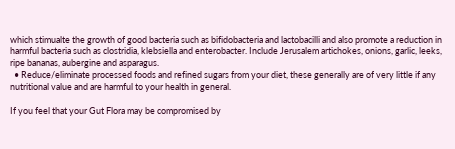which stimualte the growth of good bacteria such as bifidobacteria and lactobacilli and also promote a reduction in harmful bacteria such as clostridia, klebsiella and enterobacter. Include Jerusalem artichokes, onions, garlic, leeks, ripe bananas, aubergine and asparagus.
  • Reduce/eliminate processed foods and refined sugars from your diet, these generally are of very little if any nutritional value and are harmful to your health in general.

If you feel that your Gut Flora may be compromised by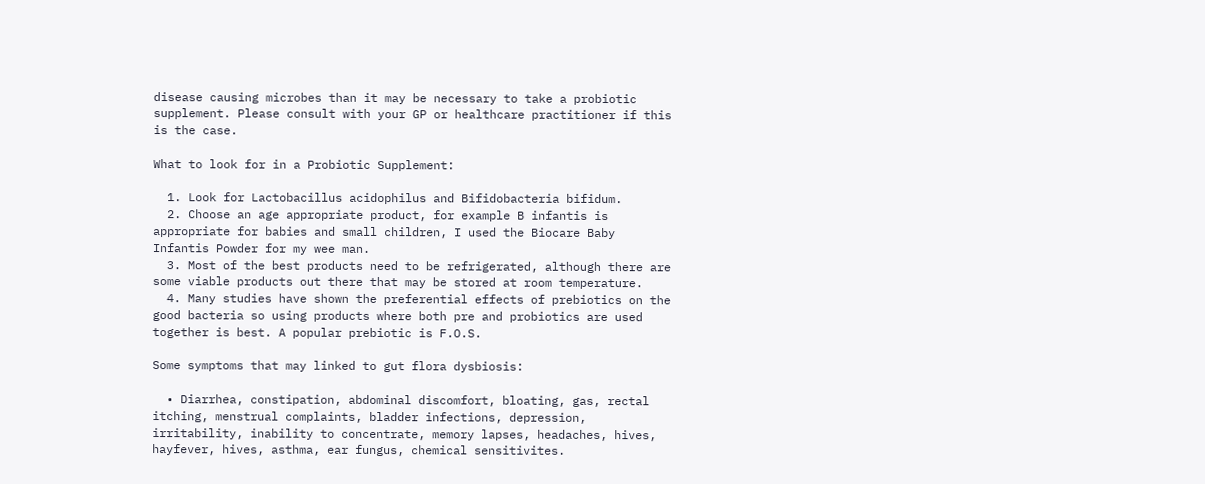disease causing microbes than it may be necessary to take a probiotic supplement. Please consult with your GP or healthcare practitioner if this is the case.

What to look for in a Probiotic Supplement:

  1. Look for Lactobacillus acidophilus and Bifidobacteria bifidum.
  2. Choose an age appropriate product, for example B infantis is appropriate for babies and small children, I used the Biocare Baby Infantis Powder for my wee man.
  3. Most of the best products need to be refrigerated, although there are some viable products out there that may be stored at room temperature.
  4. Many studies have shown the preferential effects of prebiotics on the good bacteria so using products where both pre and probiotics are used together is best. A popular prebiotic is F.O.S.

Some symptoms that may linked to gut flora dysbiosis:

  • Diarrhea, constipation, abdominal discomfort, bloating, gas, rectal itching, menstrual complaints, bladder infections, depression, irritability, inability to concentrate, memory lapses, headaches, hives, hayfever, hives, asthma, ear fungus, chemical sensitivites.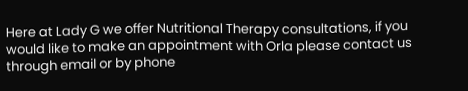Here at Lady G we offer Nutritional Therapy consultations, if you would like to make an appointment with Orla please contact us through email or by phone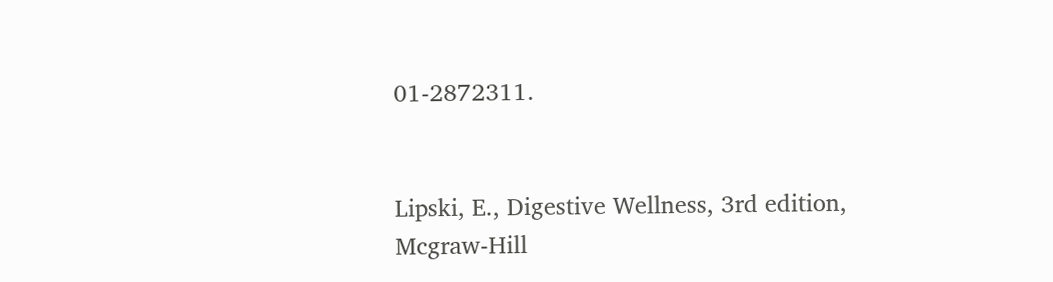01-2872311.


Lipski, E., Digestive Wellness, 3rd edition, Mcgraw-Hill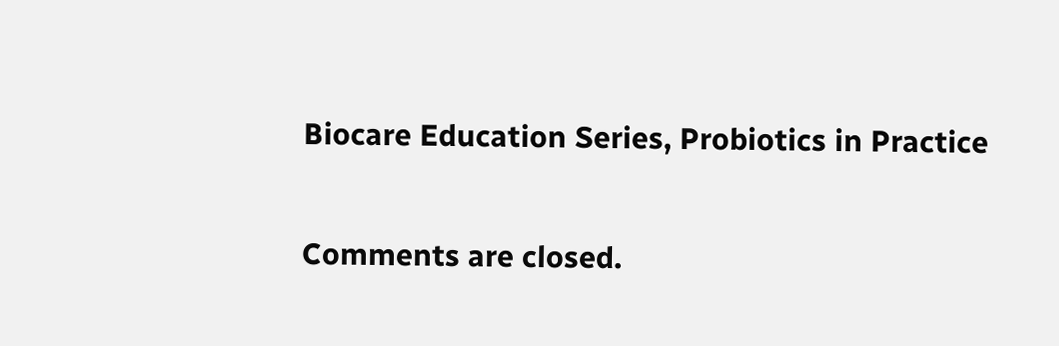Biocare Education Series, Probiotics in Practice

Comments are closed.